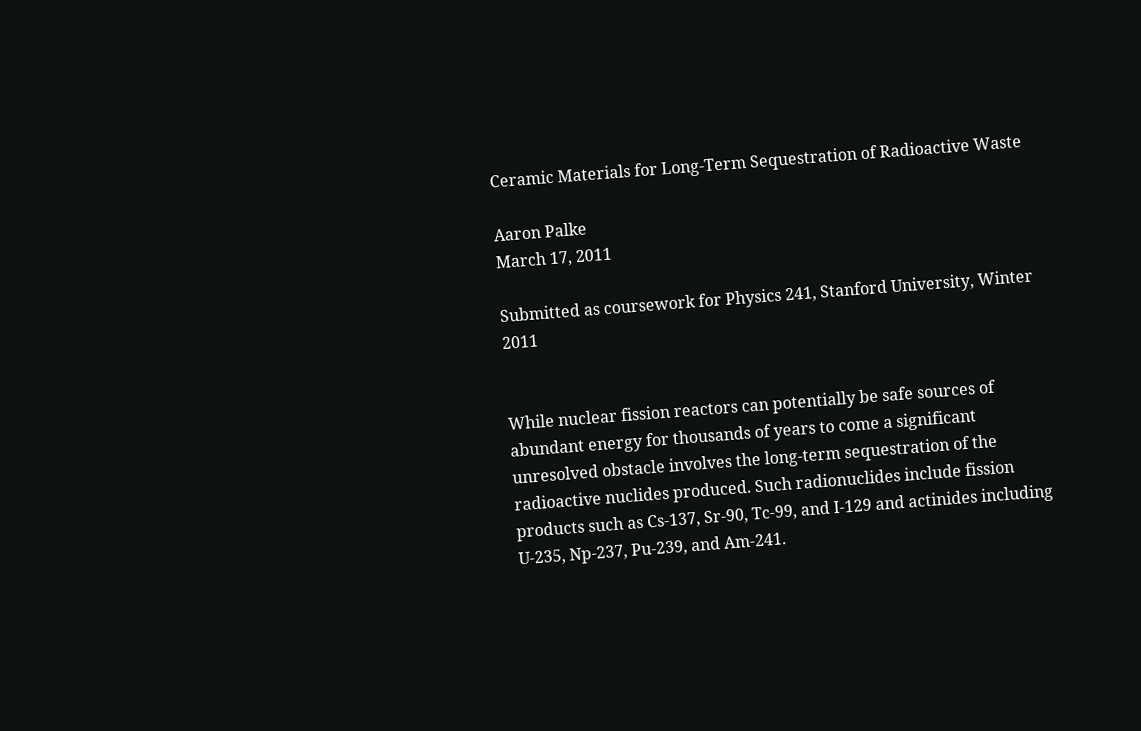Ceramic Materials for Long-Term Sequestration of Radioactive Waste

Aaron Palke
March 17, 2011

Submitted as coursework for Physics 241, Stanford University, Winter 2011


While nuclear fission reactors can potentially be safe sources of abundant energy for thousands of years to come a significant unresolved obstacle involves the long-term sequestration of the radioactive nuclides produced. Such radionuclides include fission products such as Cs-137, Sr-90, Tc-99, and I-129 and actinides including U-235, Np-237, Pu-239, and Am-241.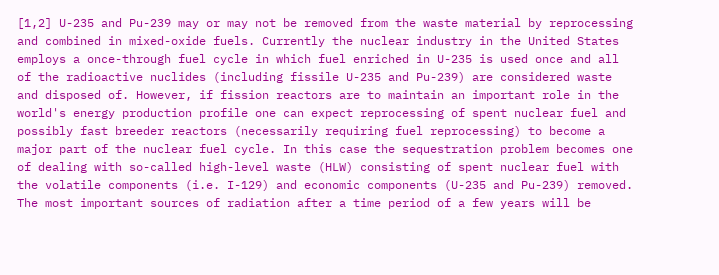[1,2] U-235 and Pu-239 may or may not be removed from the waste material by reprocessing and combined in mixed-oxide fuels. Currently the nuclear industry in the United States employs a once-through fuel cycle in which fuel enriched in U-235 is used once and all of the radioactive nuclides (including fissile U-235 and Pu-239) are considered waste and disposed of. However, if fission reactors are to maintain an important role in the world's energy production profile one can expect reprocessing of spent nuclear fuel and possibly fast breeder reactors (necessarily requiring fuel reprocessing) to become a major part of the nuclear fuel cycle. In this case the sequestration problem becomes one of dealing with so-called high-level waste (HLW) consisting of spent nuclear fuel with the volatile components (i.e. I-129) and economic components (U-235 and Pu-239) removed. The most important sources of radiation after a time period of a few years will be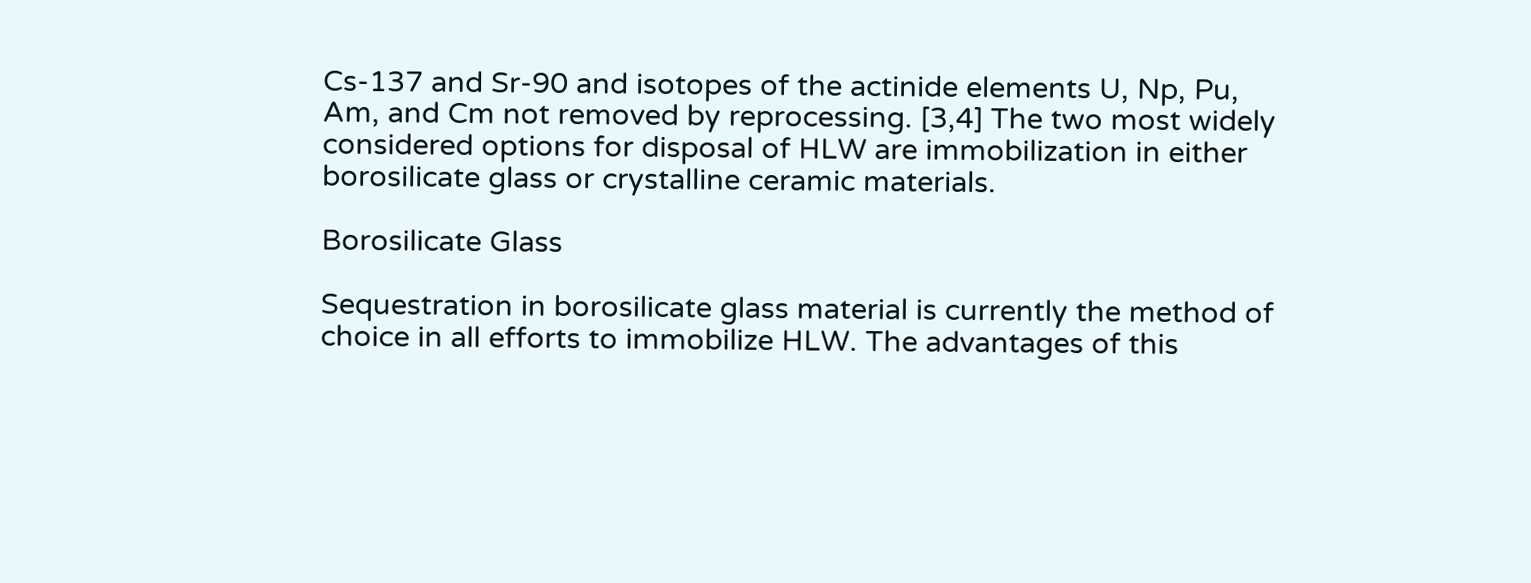Cs-137 and Sr-90 and isotopes of the actinide elements U, Np, Pu, Am, and Cm not removed by reprocessing. [3,4] The two most widely considered options for disposal of HLW are immobilization in either borosilicate glass or crystalline ceramic materials.

Borosilicate Glass

Sequestration in borosilicate glass material is currently the method of choice in all efforts to immobilize HLW. The advantages of this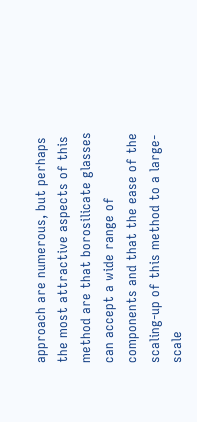approach are numerous, but perhaps the most attractive aspects of this method are that borosilicate glasses can accept a wide range of components and that the ease of the scaling-up of this method to a large-scale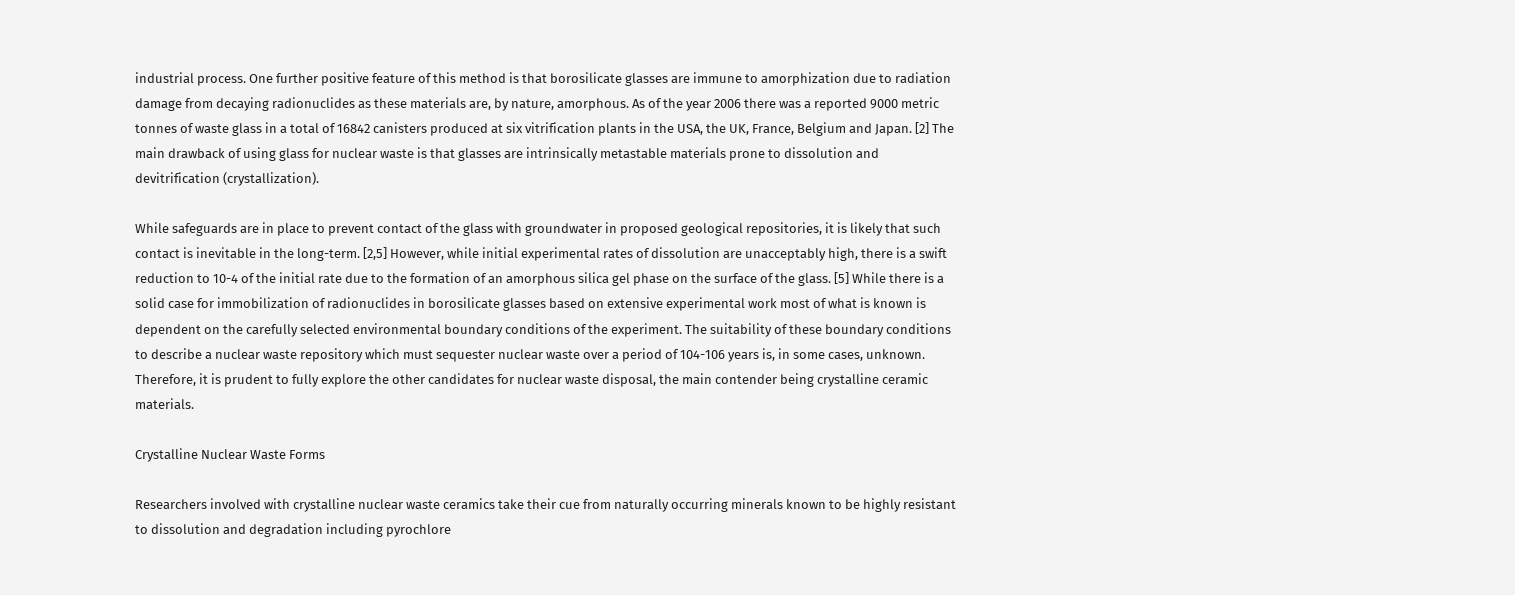industrial process. One further positive feature of this method is that borosilicate glasses are immune to amorphization due to radiation damage from decaying radionuclides as these materials are, by nature, amorphous. As of the year 2006 there was a reported 9000 metric tonnes of waste glass in a total of 16842 canisters produced at six vitrification plants in the USA, the UK, France, Belgium and Japan. [2] The main drawback of using glass for nuclear waste is that glasses are intrinsically metastable materials prone to dissolution and devitrification (crystallization).

While safeguards are in place to prevent contact of the glass with groundwater in proposed geological repositories, it is likely that such contact is inevitable in the long-term. [2,5] However, while initial experimental rates of dissolution are unacceptably high, there is a swift reduction to 10-4 of the initial rate due to the formation of an amorphous silica gel phase on the surface of the glass. [5] While there is a solid case for immobilization of radionuclides in borosilicate glasses based on extensive experimental work most of what is known is dependent on the carefully selected environmental boundary conditions of the experiment. The suitability of these boundary conditions to describe a nuclear waste repository which must sequester nuclear waste over a period of 104-106 years is, in some cases, unknown. Therefore, it is prudent to fully explore the other candidates for nuclear waste disposal, the main contender being crystalline ceramic materials.

Crystalline Nuclear Waste Forms

Researchers involved with crystalline nuclear waste ceramics take their cue from naturally occurring minerals known to be highly resistant to dissolution and degradation including pyrochlore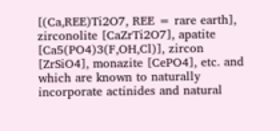[(Ca,REE)Ti2O7, REE = rare earth], zirconolite [CaZrTi2O7], apatite [Ca5(PO4)3(F,OH,Cl)], zircon [ZrSiO4], monazite [CePO4], etc. and which are known to naturally incorporate actinides and natural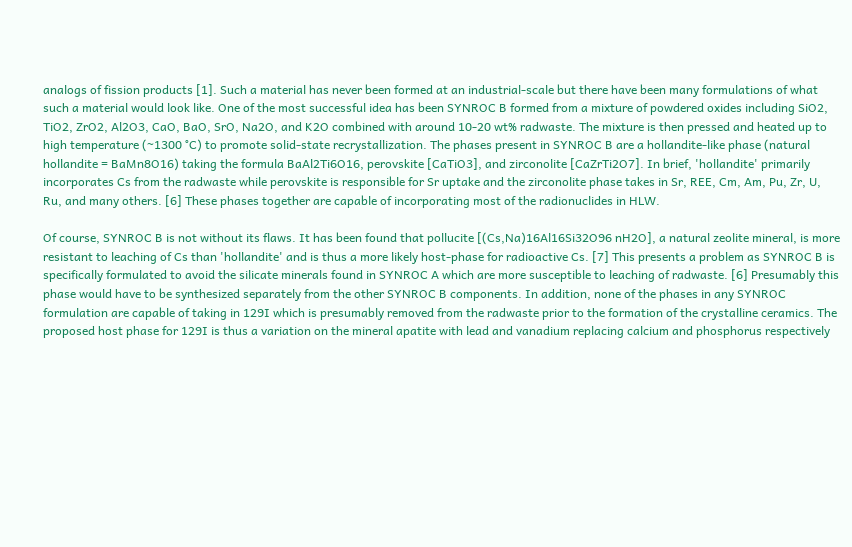analogs of fission products [1]. Such a material has never been formed at an industrial-scale but there have been many formulations of what such a material would look like. One of the most successful idea has been SYNROC B formed from a mixture of powdered oxides including SiO2, TiO2, ZrO2, Al2O3, CaO, BaO, SrO, Na2O, and K2O combined with around 10-20 wt% radwaste. The mixture is then pressed and heated up to high temperature (~1300 °C) to promote solid-state recrystallization. The phases present in SYNROC B are a hollandite-like phase (natural hollandite = BaMn8O16) taking the formula BaAl2Ti6O16, perovskite [CaTiO3], and zirconolite [CaZrTi2O7]. In brief, 'hollandite' primarily incorporates Cs from the radwaste while perovskite is responsible for Sr uptake and the zirconolite phase takes in Sr, REE, Cm, Am, Pu, Zr, U, Ru, and many others. [6] These phases together are capable of incorporating most of the radionuclides in HLW.

Of course, SYNROC B is not without its flaws. It has been found that pollucite [(Cs,Na)16Al16Si32O96 nH2O], a natural zeolite mineral, is more resistant to leaching of Cs than 'hollandite' and is thus a more likely host-phase for radioactive Cs. [7] This presents a problem as SYNROC B is specifically formulated to avoid the silicate minerals found in SYNROC A which are more susceptible to leaching of radwaste. [6] Presumably this phase would have to be synthesized separately from the other SYNROC B components. In addition, none of the phases in any SYNROC formulation are capable of taking in 129I which is presumably removed from the radwaste prior to the formation of the crystalline ceramics. The proposed host phase for 129I is thus a variation on the mineral apatite with lead and vanadium replacing calcium and phosphorus respectively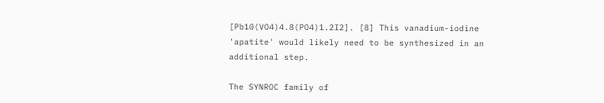[Pb10(VO4)4.8(PO4)1.2I2]. [8] This vanadium-iodine 'apatite' would likely need to be synthesized in an additional step.

The SYNROC family of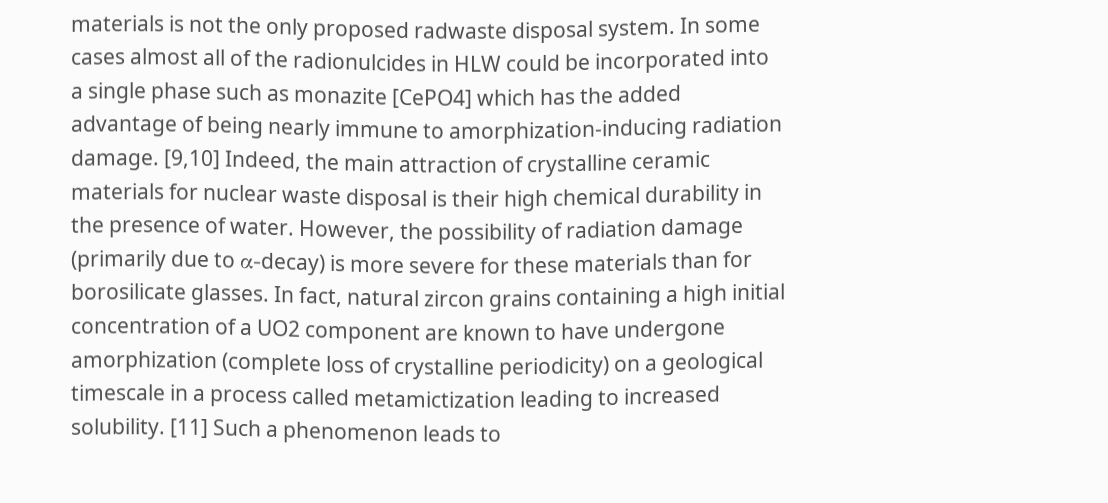materials is not the only proposed radwaste disposal system. In some cases almost all of the radionulcides in HLW could be incorporated into a single phase such as monazite [CePO4] which has the added advantage of being nearly immune to amorphization-inducing radiation damage. [9,10] Indeed, the main attraction of crystalline ceramic materials for nuclear waste disposal is their high chemical durability in the presence of water. However, the possibility of radiation damage (primarily due to α-decay) is more severe for these materials than for borosilicate glasses. In fact, natural zircon grains containing a high initial concentration of a UO2 component are known to have undergone amorphization (complete loss of crystalline periodicity) on a geological timescale in a process called metamictization leading to increased solubility. [11] Such a phenomenon leads to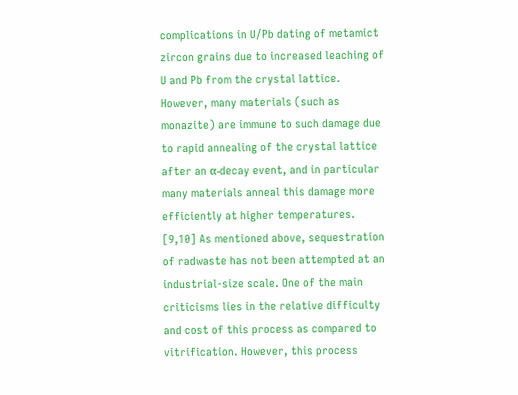complications in U/Pb dating of metamict zircon grains due to increased leaching of U and Pb from the crystal lattice. However, many materials (such as monazite) are immune to such damage due to rapid annealing of the crystal lattice after an α-decay event, and in particular many materials anneal this damage more efficiently at higher temperatures. [9,10] As mentioned above, sequestration of radwaste has not been attempted at an industrial-size scale. One of the main criticisms lies in the relative difficulty and cost of this process as compared to vitrification. However, this process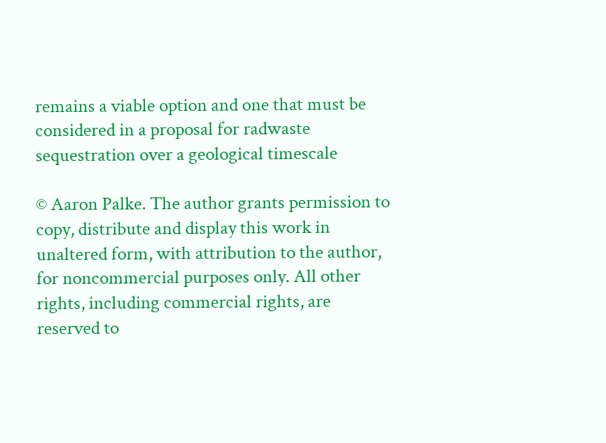remains a viable option and one that must be considered in a proposal for radwaste sequestration over a geological timescale

© Aaron Palke. The author grants permission to copy, distribute and display this work in unaltered form, with attribution to the author, for noncommercial purposes only. All other rights, including commercial rights, are reserved to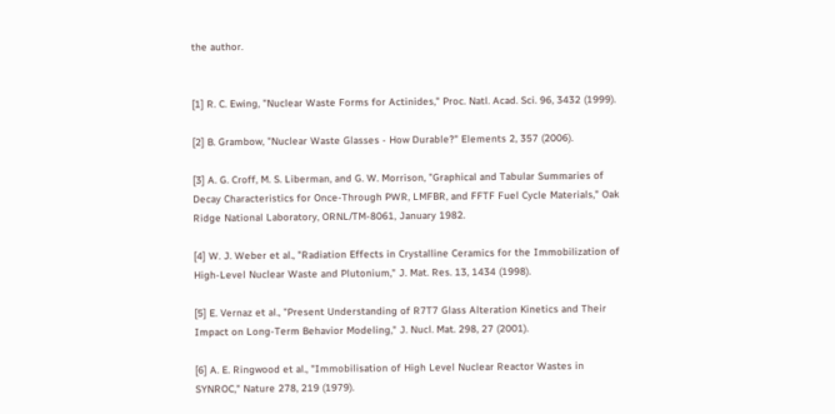the author.


[1] R. C. Ewing, "Nuclear Waste Forms for Actinides," Proc. Natl. Acad. Sci. 96, 3432 (1999).

[2] B. Grambow, "Nuclear Waste Glasses - How Durable?" Elements 2, 357 (2006).

[3] A. G. Croff, M. S. Liberman, and G. W. Morrison, "Graphical and Tabular Summaries of Decay Characteristics for Once-Through PWR, LMFBR, and FFTF Fuel Cycle Materials," Oak Ridge National Laboratory, ORNL/TM-8061, January 1982.

[4] W. J. Weber et al., "Radiation Effects in Crystalline Ceramics for the Immobilization of High-Level Nuclear Waste and Plutonium," J. Mat. Res. 13, 1434 (1998).

[5] E. Vernaz et al., "Present Understanding of R7T7 Glass Alteration Kinetics and Their Impact on Long-Term Behavior Modeling," J. Nucl. Mat. 298, 27 (2001).

[6] A. E. Ringwood et al., "Immobilisation of High Level Nuclear Reactor Wastes in SYNROC," Nature 278, 219 (1979).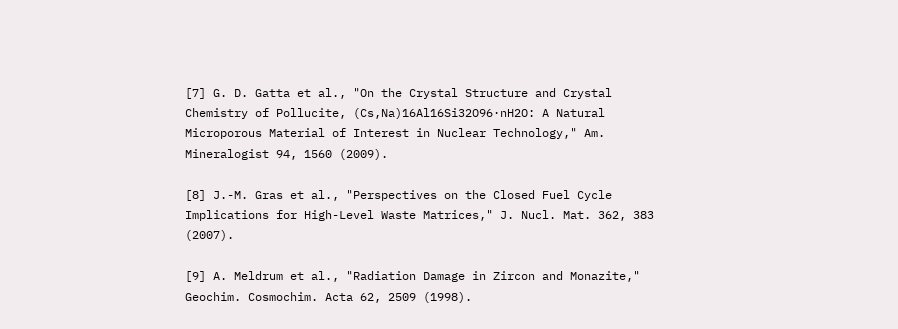[7] G. D. Gatta et al., "On the Crystal Structure and Crystal Chemistry of Pollucite, (Cs,Na)16Al16Si32O96·nH2O: A Natural Microporous Material of Interest in Nuclear Technology," Am. Mineralogist 94, 1560 (2009).

[8] J.-M. Gras et al., "Perspectives on the Closed Fuel Cycle Implications for High-Level Waste Matrices," J. Nucl. Mat. 362, 383 (2007).

[9] A. Meldrum et al., "Radiation Damage in Zircon and Monazite," Geochim. Cosmochim. Acta 62, 2509 (1998).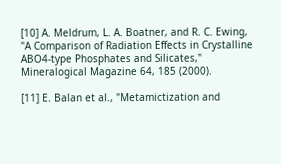[10] A. Meldrum, L. A. Boatner, and R. C. Ewing, "A Comparison of Radiation Effects in Crystalline ABO4-type Phosphates and Silicates," Mineralogical Magazine 64, 185 (2000).

[11] E. Balan et al., "Metamictization and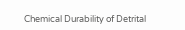Chemical Durability of Detrital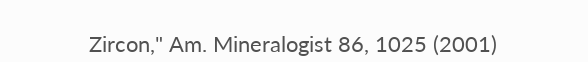Zircon," Am. Mineralogist 86, 1025 (2001)